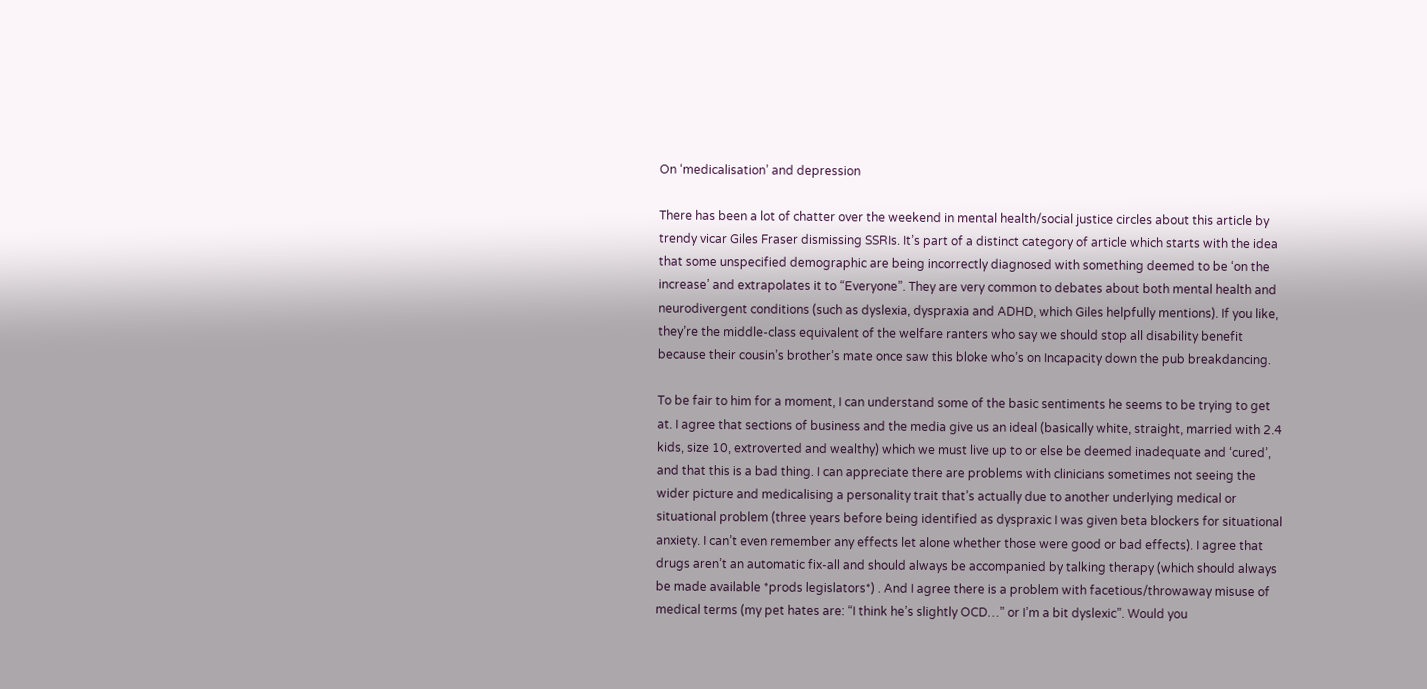On ‘medicalisation’ and depression

There has been a lot of chatter over the weekend in mental health/social justice circles about this article by trendy vicar Giles Fraser dismissing SSRIs. It’s part of a distinct category of article which starts with the idea that some unspecified demographic are being incorrectly diagnosed with something deemed to be ‘on the increase’ and extrapolates it to “Everyone”. They are very common to debates about both mental health and neurodivergent conditions (such as dyslexia, dyspraxia and ADHD, which Giles helpfully mentions). If you like, they’re the middle-class equivalent of the welfare ranters who say we should stop all disability benefit because their cousin’s brother’s mate once saw this bloke who’s on Incapacity down the pub breakdancing.

To be fair to him for a moment, I can understand some of the basic sentiments he seems to be trying to get at. I agree that sections of business and the media give us an ideal (basically white, straight, married with 2.4 kids, size 10, extroverted and wealthy) which we must live up to or else be deemed inadequate and ‘cured’, and that this is a bad thing. I can appreciate there are problems with clinicians sometimes not seeing the wider picture and medicalising a personality trait that’s actually due to another underlying medical or situational problem (three years before being identified as dyspraxic I was given beta blockers for situational anxiety. I can’t even remember any effects let alone whether those were good or bad effects). I agree that drugs aren’t an automatic fix-all and should always be accompanied by talking therapy (which should always be made available *prods legislators*) . And I agree there is a problem with facetious/throwaway misuse of medical terms (my pet hates are: “I think he’s slightly OCD…” or I’m a bit dyslexic”. Would you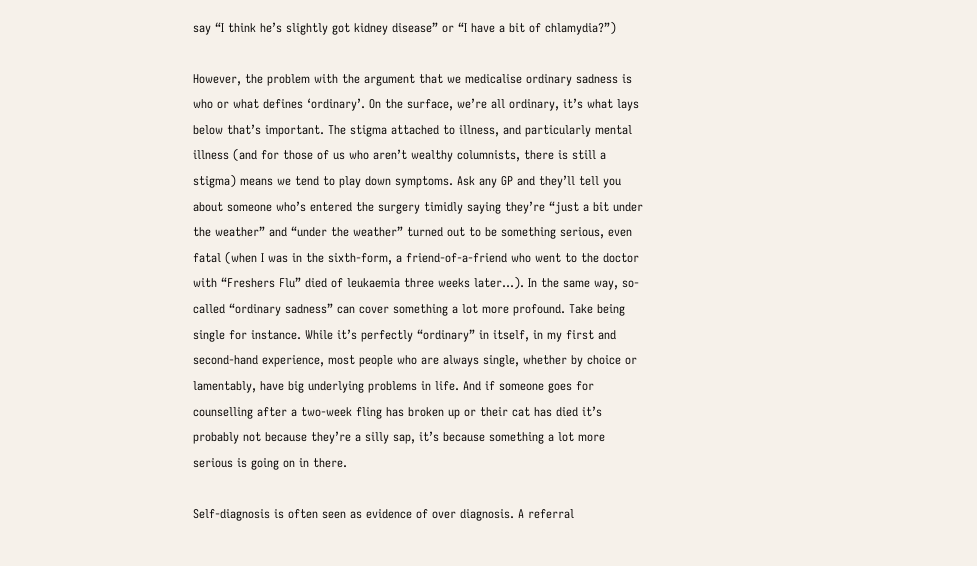say “I think he’s slightly got kidney disease” or “I have a bit of chlamydia?”)

However, the problem with the argument that we medicalise ordinary sadness is who or what defines ‘ordinary’. On the surface, we’re all ordinary, it’s what lays below that’s important. The stigma attached to illness, and particularly mental illness (and for those of us who aren’t wealthy columnists, there is still a stigma) means we tend to play down symptoms. Ask any GP and they’ll tell you about someone who’s entered the surgery timidly saying they’re “just a bit under the weather” and “under the weather” turned out to be something serious, even fatal (when I was in the sixth-form, a friend-of-a-friend who went to the doctor with “Freshers Flu” died of leukaemia three weeks later…). In the same way, so-called “ordinary sadness” can cover something a lot more profound. Take being single for instance. While it’s perfectly “ordinary” in itself, in my first and second-hand experience, most people who are always single, whether by choice or lamentably, have big underlying problems in life. And if someone goes for counselling after a two-week fling has broken up or their cat has died it’s probably not because they’re a silly sap, it’s because something a lot more serious is going on in there.

Self-diagnosis is often seen as evidence of over diagnosis. A referral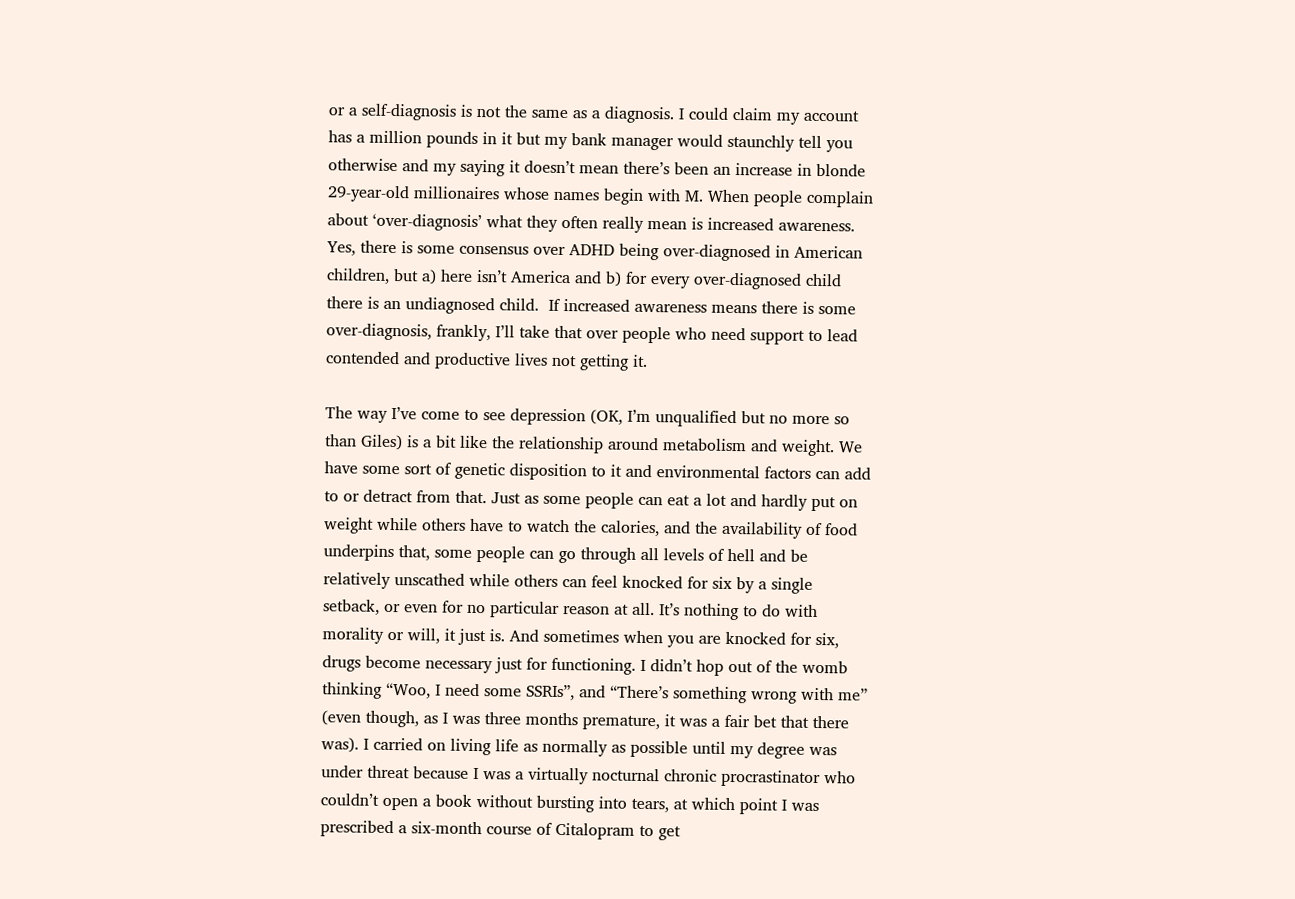or a self-diagnosis is not the same as a diagnosis. I could claim my account has a million pounds in it but my bank manager would staunchly tell you otherwise and my saying it doesn’t mean there’s been an increase in blonde 29-year-old millionaires whose names begin with M. When people complain about ‘over-diagnosis’ what they often really mean is increased awareness. Yes, there is some consensus over ADHD being over-diagnosed in American children, but a) here isn’t America and b) for every over-diagnosed child there is an undiagnosed child.  If increased awareness means there is some over-diagnosis, frankly, I’ll take that over people who need support to lead contended and productive lives not getting it.

The way I’ve come to see depression (OK, I’m unqualified but no more so than Giles) is a bit like the relationship around metabolism and weight. We have some sort of genetic disposition to it and environmental factors can add to or detract from that. Just as some people can eat a lot and hardly put on weight while others have to watch the calories, and the availability of food underpins that, some people can go through all levels of hell and be relatively unscathed while others can feel knocked for six by a single setback, or even for no particular reason at all. It’s nothing to do with morality or will, it just is. And sometimes when you are knocked for six, drugs become necessary just for functioning. I didn’t hop out of the womb thinking “Woo, I need some SSRIs”, and “There’s something wrong with me” (even though, as I was three months premature, it was a fair bet that there was). I carried on living life as normally as possible until my degree was under threat because I was a virtually nocturnal chronic procrastinator who couldn’t open a book without bursting into tears, at which point I was prescribed a six-month course of Citalopram to get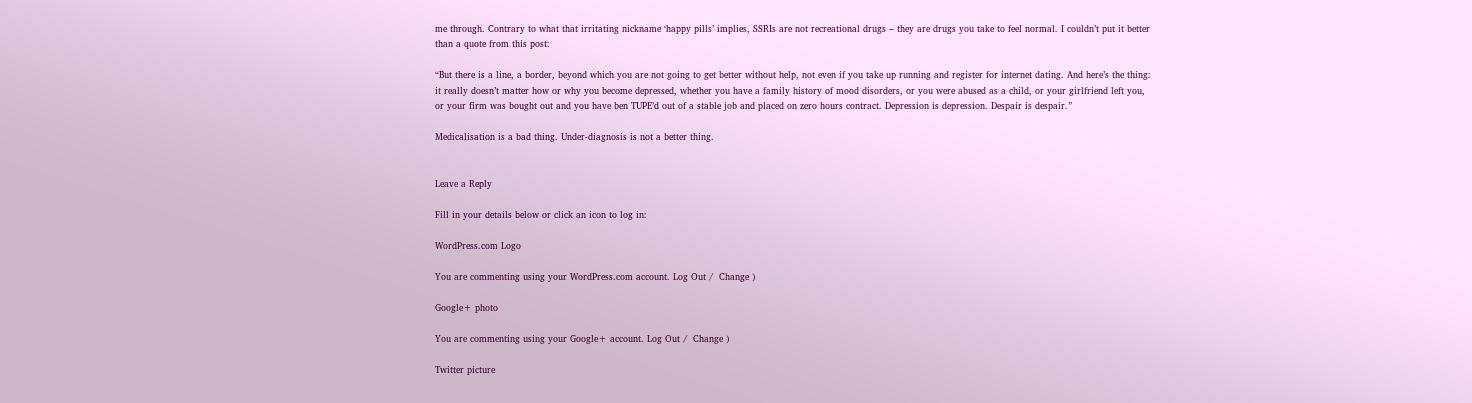me through. Contrary to what that irritating nickname ‘happy pills’ implies, SSRIs are not recreational drugs – they are drugs you take to feel normal. I couldn’t put it better than a quote from this post:

“But there is a line, a border, beyond which you are not going to get better without help, not even if you take up running and register for internet dating. And here’s the thing: it really doesn’t matter how or why you become depressed, whether you have a family history of mood disorders, or you were abused as a child, or your girlfriend left you, or your firm was bought out and you have ben TUPE’d out of a stable job and placed on zero hours contract. Depression is depression. Despair is despair.”

Medicalisation is a bad thing. Under-diagnosis is not a better thing.


Leave a Reply

Fill in your details below or click an icon to log in:

WordPress.com Logo

You are commenting using your WordPress.com account. Log Out /  Change )

Google+ photo

You are commenting using your Google+ account. Log Out /  Change )

Twitter picture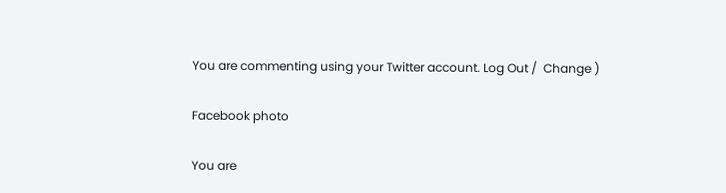You are commenting using your Twitter account. Log Out /  Change )

Facebook photo

You are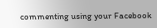commenting using your Facebook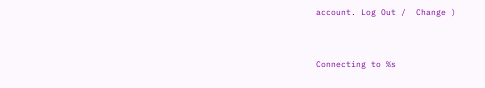account. Log Out /  Change )


Connecting to %s